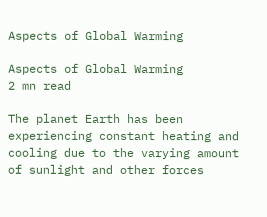Aspects of Global Warming

Aspects of Global Warming
2 mn read

The planet Earth has been experiencing constant heating and cooling due to the varying amount of sunlight and other forces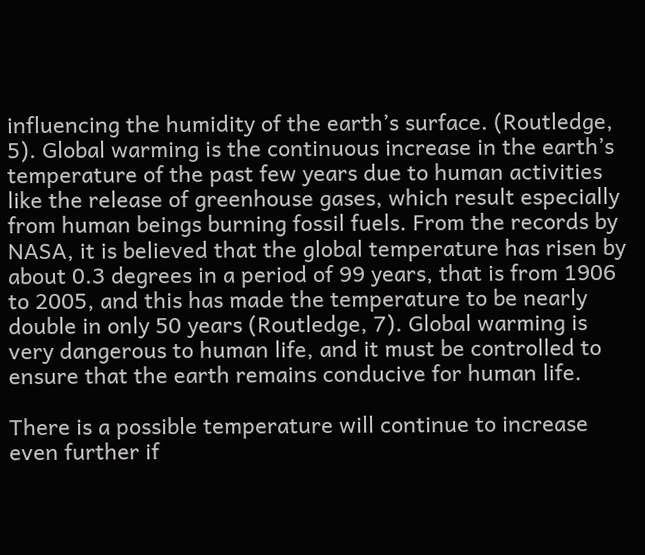influencing the humidity of the earth’s surface. (Routledge, 5). Global warming is the continuous increase in the earth’s temperature of the past few years due to human activities like the release of greenhouse gases, which result especially from human beings burning fossil fuels. From the records by NASA, it is believed that the global temperature has risen by about 0.3 degrees in a period of 99 years, that is from 1906 to 2005, and this has made the temperature to be nearly double in only 50 years (Routledge, 7). Global warming is very dangerous to human life, and it must be controlled to ensure that the earth remains conducive for human life.

There is a possible temperature will continue to increase even further if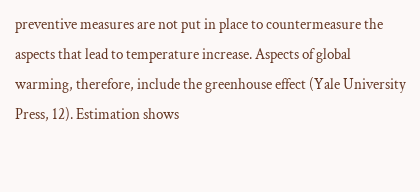preventive measures are not put in place to countermeasure the aspects that lead to temperature increase. Aspects of global warming, therefore, include the greenhouse effect (Yale University Press, 12). Estimation shows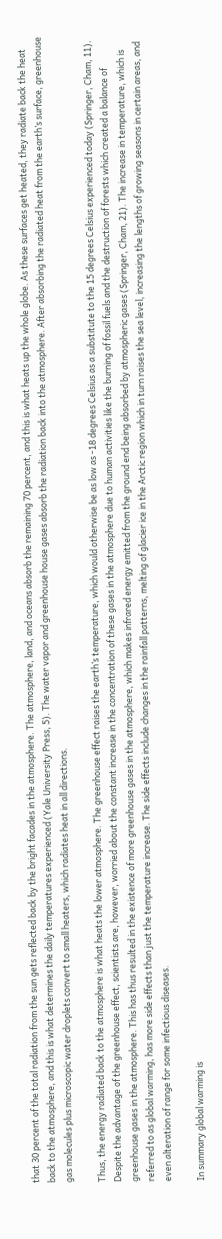that 30 percent of the total radiation from the sun gets reflected back by the bright facades in the atmosphere. The atmosphere, land, and oceans absorb the remaining 70 percent, and this is what heats up the whole globe. As these surfaces get heated, they radiate back the heat back to the atmosphere, and this is what determines the daily temperatures experienced (Yale University Press, 5). The water vapor and greenhouse house gases absorb the radiation back into the atmosphere. After absorbing the radiated heat from the earth’s surface, greenhouse gas molecules plus microscopic water droplets convert to small heaters, which radiates heat in all directions.

Thus, the energy radiated back to the atmosphere is what heats the lower atmosphere. The greenhouse effect raises the earth’s temperature, which would otherwise be as low as -18 degrees Celsius as a substitute to the 15 degrees Celsius experienced today (Springer, Cham, 11). Despite the advantage of the greenhouse effect, scientists are, however, worried about the constant increase in the concentration of these gases in the atmosphere due to human activities like the burning of fossil fuels and the destruction of forests which created a balance of greenhouse gases in the atmosphere. This has thus resulted in the existence of more greenhouse gases in the atmosphere, which makes infrared energy emitted from the ground end being absorbed by atmospheric gases (Springer, Cham, 21). The increase in temperature, which is referred to as global warming, has more side effects than just the temperature increase. The side effects include changes in the rainfall patterns, melting of glacier ice in the Arctic region which in turn raises the sea level, increasing the lengths of growing seasons in certain areas, and even alteration of range for some infectious diseases.

In summary global warming is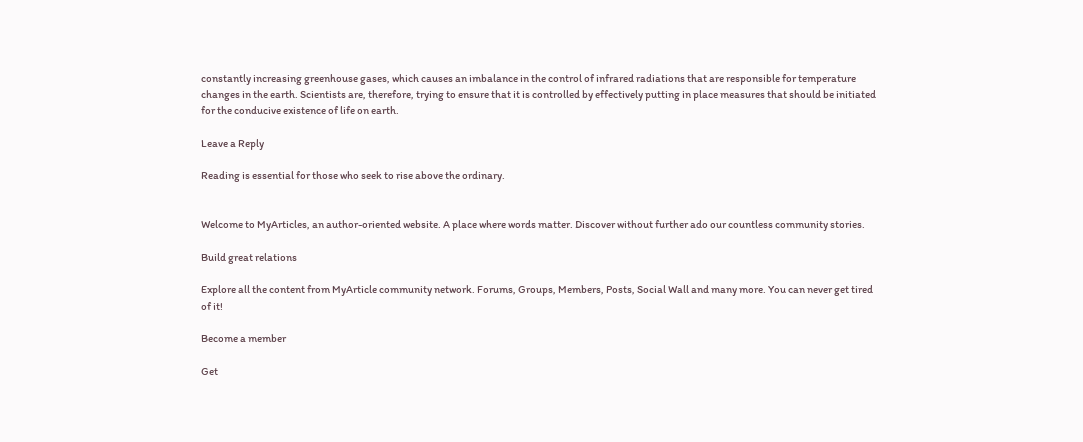constantly increasing greenhouse gases, which causes an imbalance in the control of infrared radiations that are responsible for temperature changes in the earth. Scientists are, therefore, trying to ensure that it is controlled by effectively putting in place measures that should be initiated for the conducive existence of life on earth.

Leave a Reply

Reading is essential for those who seek to rise above the ordinary.


Welcome to MyArticles, an author-oriented website. A place where words matter. Discover without further ado our countless community stories.

Build great relations

Explore all the content from MyArticle community network. Forums, Groups, Members, Posts, Social Wall and many more. You can never get tired of it!

Become a member

Get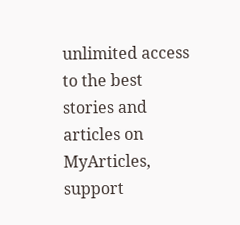unlimited access to the best stories and articles on MyArticles, support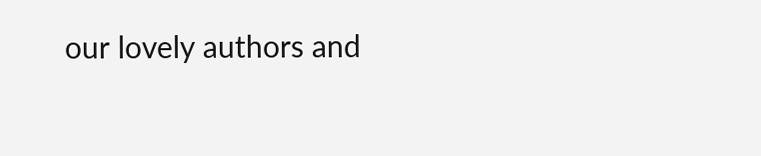our lovely authors and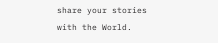share your stories with the World.